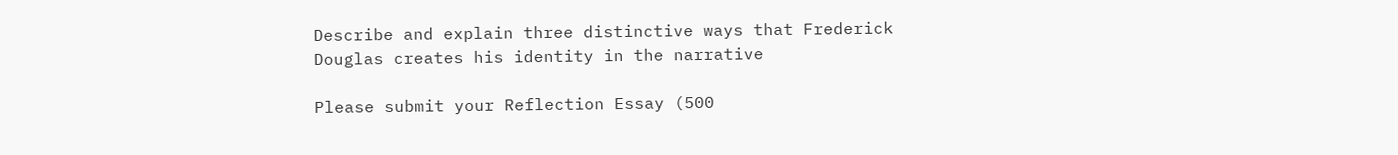Describe and explain three distinctive ways that Frederick Douglas creates his identity in the narrative

Please submit your Reflection Essay (500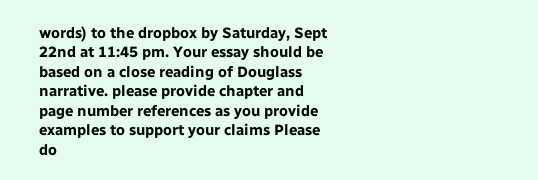words) to the dropbox by Saturday, Sept 22nd at 11:45 pm. Your essay should be based on a close reading of Douglass narrative. please provide chapter and page number references as you provide examples to support your claims Please do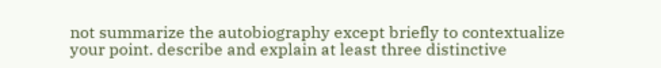not summarize the autobiography except briefly to contextualize your point. describe and explain at least three distinctive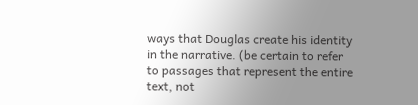ways that Douglas create his identity in the narrative. (be certain to refer to passages that represent the entire text, not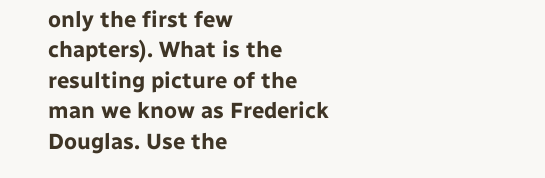only the first few chapters). What is the resulting picture of the man we know as Frederick Douglas. Use the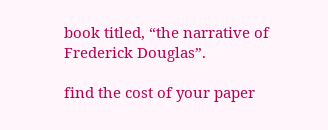book titled, “the narrative of Frederick Douglas”.

find the cost of your paper